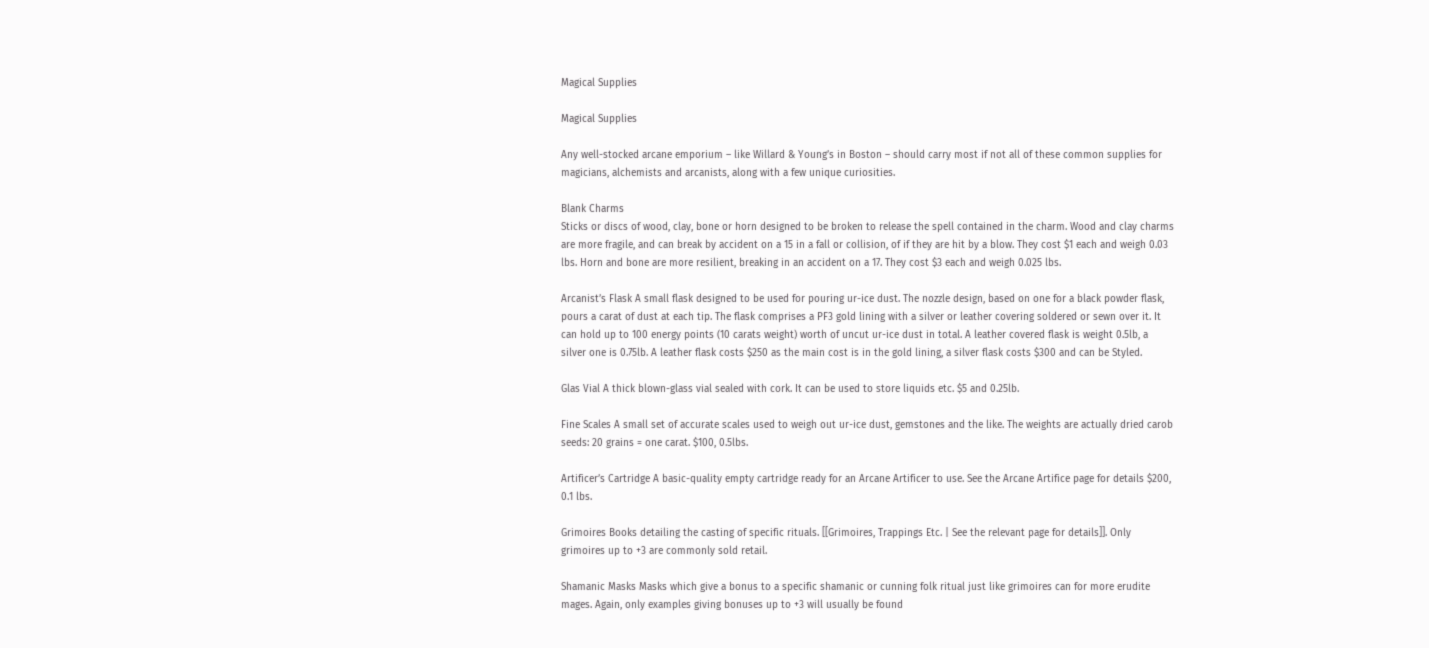Magical Supplies

Magical Supplies

Any well-stocked arcane emporium – like Willard & Young’s in Boston – should carry most if not all of these common supplies for magicians, alchemists and arcanists, along with a few unique curiosities.

Blank Charms
Sticks or discs of wood, clay, bone or horn designed to be broken to release the spell contained in the charm. Wood and clay charms are more fragile, and can break by accident on a 15 in a fall or collision, of if they are hit by a blow. They cost $1 each and weigh 0.03 lbs. Horn and bone are more resilient, breaking in an accident on a 17. They cost $3 each and weigh 0.025 lbs.

Arcanist’s Flask A small flask designed to be used for pouring ur-ice dust. The nozzle design, based on one for a black powder flask, pours a carat of dust at each tip. The flask comprises a PF3 gold lining with a silver or leather covering soldered or sewn over it. It can hold up to 100 energy points (10 carats weight) worth of uncut ur-ice dust in total. A leather covered flask is weight 0.5lb, a silver one is 0.75lb. A leather flask costs $250 as the main cost is in the gold lining, a silver flask costs $300 and can be Styled.

Glas Vial A thick blown-glass vial sealed with cork. It can be used to store liquids etc. $5 and 0.25lb.

Fine Scales A small set of accurate scales used to weigh out ur-ice dust, gemstones and the like. The weights are actually dried carob seeds: 20 grains = one carat. $100, 0.5lbs.

Artificer’s Cartridge A basic-quality empty cartridge ready for an Arcane Artificer to use. See the Arcane Artifice page for details $200, 0.1 lbs.

Grimoires Books detailing the casting of specific rituals. [[Grimoires, Trappings Etc. | See the relevant page for details]]. Only grimoires up to +3 are commonly sold retail.

Shamanic Masks Masks which give a bonus to a specific shamanic or cunning folk ritual just like grimoires can for more erudite mages. Again, only examples giving bonuses up to +3 will usually be found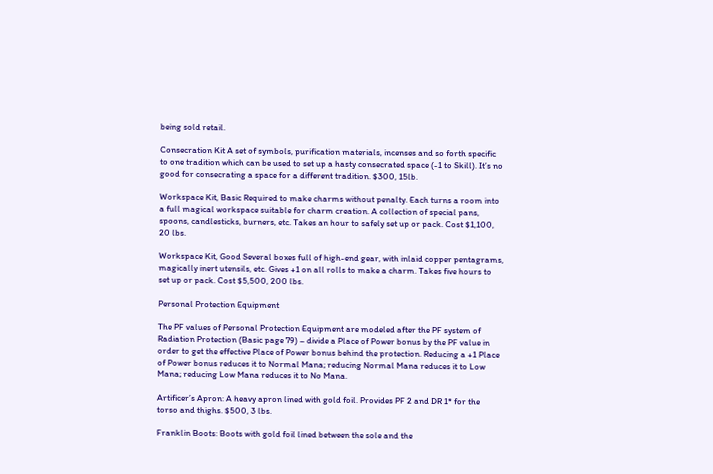being sold retail.

Consecration Kit A set of symbols, purification materials, incenses and so forth specific to one tradition which can be used to set up a hasty consecrated space (-1 to Skill). It’s no good for consecrating a space for a different tradition. $300, 15lb.

Workspace Kit, Basic Required to make charms without penalty. Each turns a room into a full magical workspace suitable for charm creation. A collection of special pans, spoons, candlesticks, burners, etc. Takes an hour to safely set up or pack. Cost $1,100, 20 lbs.

Workspace Kit, Good Several boxes full of high-end gear, with inlaid copper pentagrams, magically inert utensils, etc. Gives +1 on all rolls to make a charm. Takes five hours to set up or pack. Cost $5,500, 200 lbs.

Personal Protection Equipment

The PF values of Personal Protection Equipment are modeled after the PF system of Radiation Protection (Basic page 79) – divide a Place of Power bonus by the PF value in order to get the effective Place of Power bonus behind the protection. Reducing a +1 Place of Power bonus reduces it to Normal Mana; reducing Normal Mana reduces it to Low Mana; reducing Low Mana reduces it to No Mana.

Artificer’s Apron: A heavy apron lined with gold foil. Provides PF 2 and DR 1* for the torso and thighs. $500, 3 lbs.

Franklin Boots: Boots with gold foil lined between the sole and the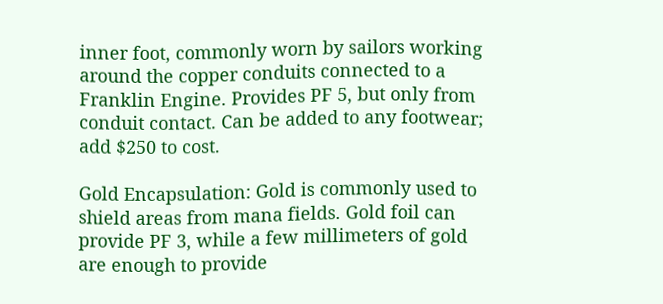inner foot, commonly worn by sailors working around the copper conduits connected to a Franklin Engine. Provides PF 5, but only from conduit contact. Can be added to any footwear; add $250 to cost.

Gold Encapsulation: Gold is commonly used to shield areas from mana fields. Gold foil can provide PF 3, while a few millimeters of gold are enough to provide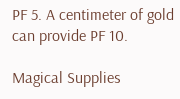PF 5. A centimeter of gold can provide PF 10.

Magical Supplies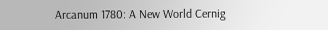Arcanum 1780: A New World Cernig